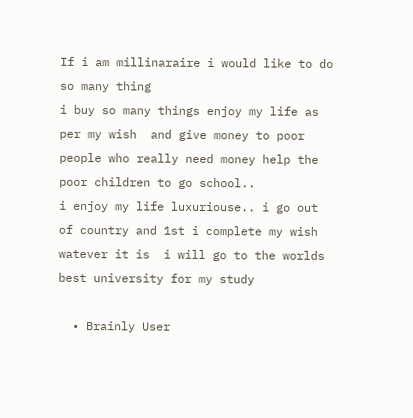If i am millinaraire i would like to do so many thing
i buy so many things enjoy my life as per my wish  and give money to poor people who really need money help the poor children to go school..
i enjoy my life luxuriouse.. i go out of country and 1st i complete my wish watever it is  i will go to the worlds best university for my study

  • Brainly User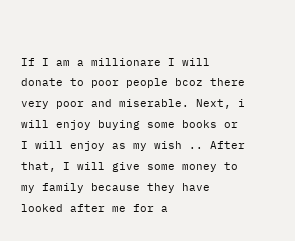If I am a millionare I will donate to poor people bcoz there very poor and miserable. Next, i will enjoy buying some books or I will enjoy as my wish .. After that, I will give some money to my family because they have looked after me for a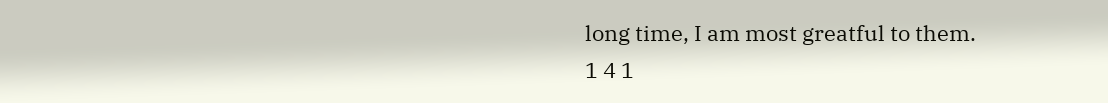long time, I am most greatful to them.
1 4 1